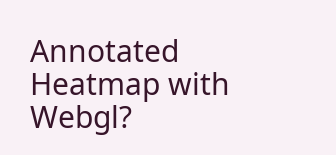Annotated Heatmap with Webgl?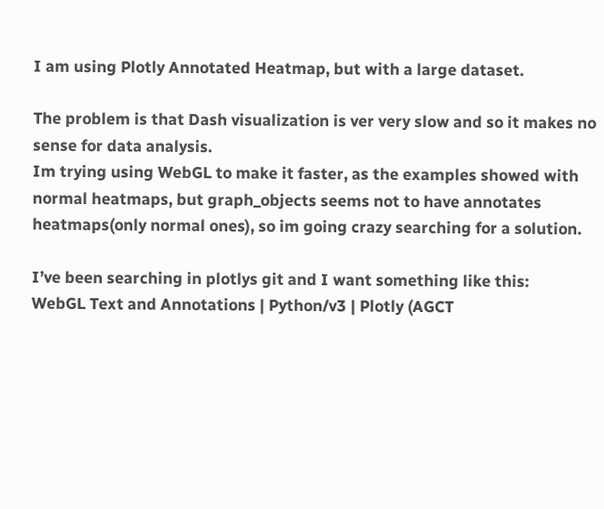I am using Plotly Annotated Heatmap, but with a large dataset.

The problem is that Dash visualization is ver very slow and so it makes no sense for data analysis.
Im trying using WebGL to make it faster, as the examples showed with normal heatmaps, but graph_objects seems not to have annotates heatmaps(only normal ones), so im going crazy searching for a solution.

I’ve been searching in plotlys git and I want something like this:
WebGL Text and Annotations | Python/v3 | Plotly (AGCT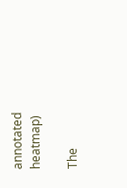annotated heatmap)

The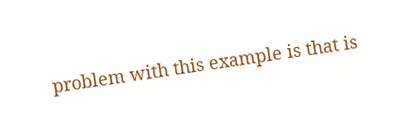problem with this example is that is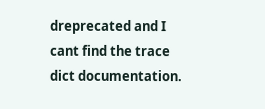dreprecated and I cant find the trace dict documentation.